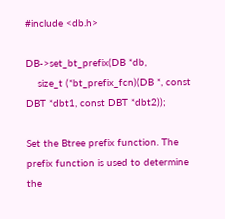#include <db.h>

DB->set_bt_prefix(DB *db,
    size_t (*bt_prefix_fcn)(DB *, const DBT *dbt1, const DBT *dbt2));

Set the Btree prefix function. The prefix function is used to determine the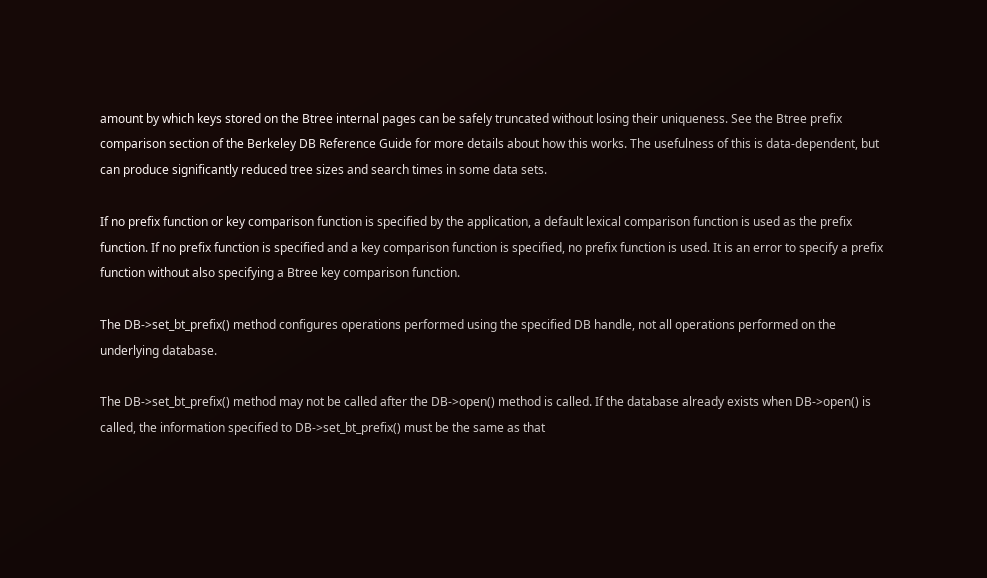amount by which keys stored on the Btree internal pages can be safely truncated without losing their uniqueness. See the Btree prefix comparison section of the Berkeley DB Reference Guide for more details about how this works. The usefulness of this is data-dependent, but can produce significantly reduced tree sizes and search times in some data sets.

If no prefix function or key comparison function is specified by the application, a default lexical comparison function is used as the prefix function. If no prefix function is specified and a key comparison function is specified, no prefix function is used. It is an error to specify a prefix function without also specifying a Btree key comparison function.

The DB->set_bt_prefix() method configures operations performed using the specified DB handle, not all operations performed on the underlying database.

The DB->set_bt_prefix() method may not be called after the DB->open() method is called. If the database already exists when DB->open() is called, the information specified to DB->set_bt_prefix() must be the same as that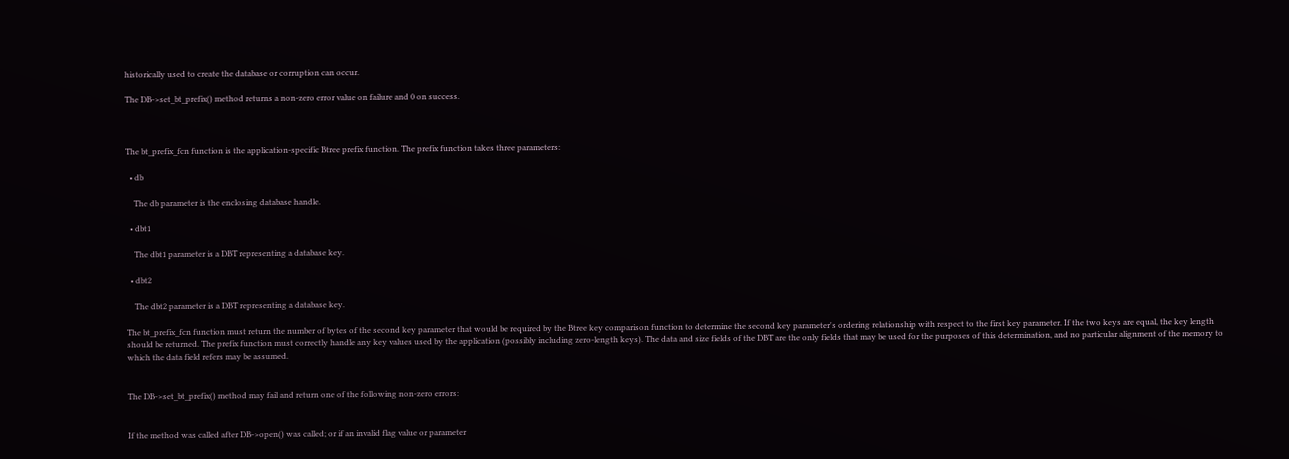historically used to create the database or corruption can occur.

The DB->set_bt_prefix() method returns a non-zero error value on failure and 0 on success.



The bt_prefix_fcn function is the application-specific Btree prefix function. The prefix function takes three parameters:

  • db

    The db parameter is the enclosing database handle.

  • dbt1

    The dbt1 parameter is a DBT representing a database key.

  • dbt2

    The dbt2 parameter is a DBT representing a database key.

The bt_prefix_fcn function must return the number of bytes of the second key parameter that would be required by the Btree key comparison function to determine the second key parameter's ordering relationship with respect to the first key parameter. If the two keys are equal, the key length should be returned. The prefix function must correctly handle any key values used by the application (possibly including zero-length keys). The data and size fields of the DBT are the only fields that may be used for the purposes of this determination, and no particular alignment of the memory to which the data field refers may be assumed.


The DB->set_bt_prefix() method may fail and return one of the following non-zero errors:


If the method was called after DB->open() was called; or if an invalid flag value or parameter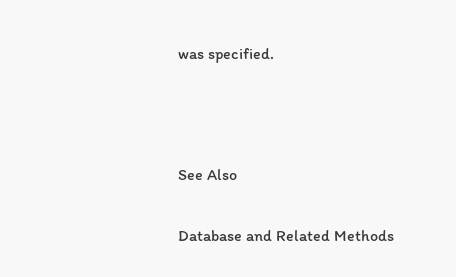was specified.



See Also

Database and Related Methods